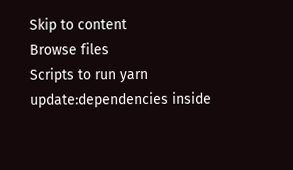Skip to content
Browse files
Scripts to run yarn update:dependencies inside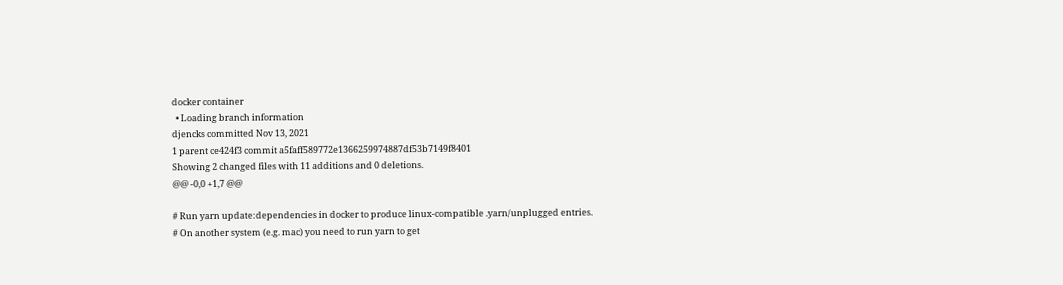docker container
  • Loading branch information
djencks committed Nov 13, 2021
1 parent ce424f3 commit a5faff589772e1366259974887df53b7149f8401
Showing 2 changed files with 11 additions and 0 deletions.
@@ -0,0 +1,7 @@

# Run yarn update:dependencies in docker to produce linux-compatible .yarn/unplugged entries.
# On another system (e.g. mac) you need to run yarn to get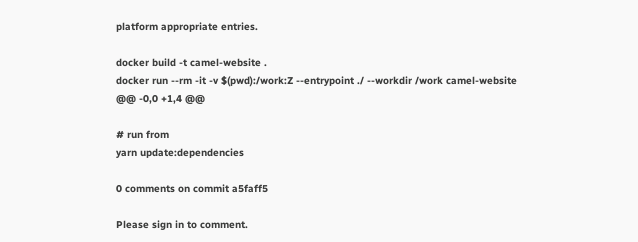platform appropriate entries.

docker build -t camel-website .
docker run --rm -it -v $(pwd):/work:Z --entrypoint ./ --workdir /work camel-website
@@ -0,0 +1,4 @@

# run from
yarn update:dependencies

0 comments on commit a5faff5

Please sign in to comment.